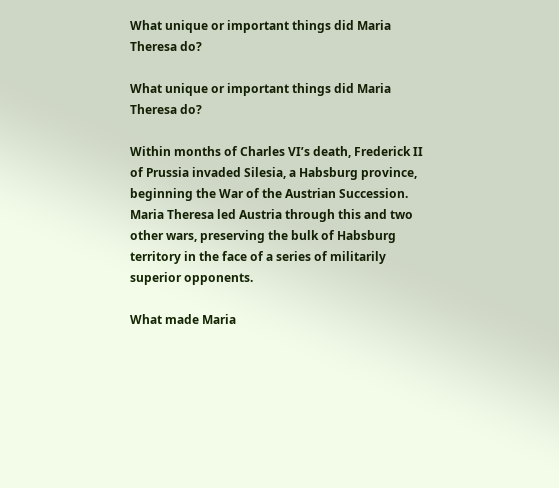What unique or important things did Maria Theresa do?

What unique or important things did Maria Theresa do?

Within months of Charles VI’s death, Frederick II of Prussia invaded Silesia, a Habsburg province, beginning the War of the Austrian Succession. Maria Theresa led Austria through this and two other wars, preserving the bulk of Habsburg territory in the face of a series of militarily superior opponents.

What made Maria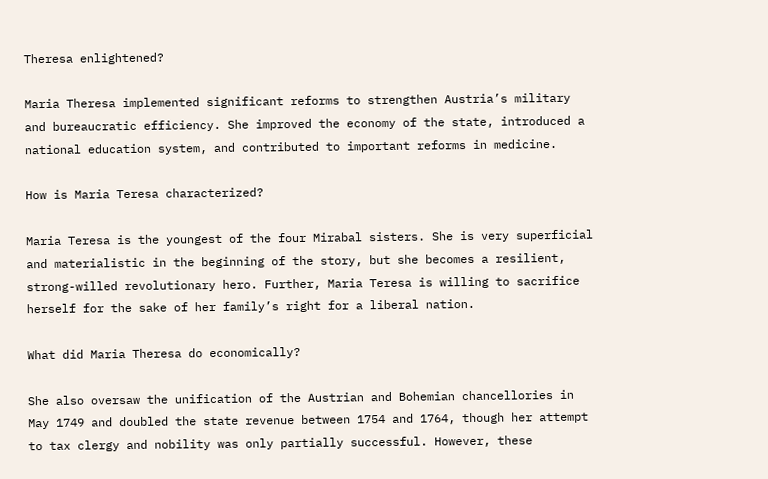Theresa enlightened?

Maria Theresa implemented significant reforms to strengthen Austria’s military and bureaucratic efficiency. She improved the economy of the state, introduced a national education system, and contributed to important reforms in medicine.

How is Maria Teresa characterized?

Maria Teresa is the youngest of the four Mirabal sisters. She is very superficial and materialistic in the beginning of the story, but she becomes a resilient, strong-willed revolutionary hero. Further, Maria Teresa is willing to sacrifice herself for the sake of her family’s right for a liberal nation.

What did Maria Theresa do economically?

She also oversaw the unification of the Austrian and Bohemian chancellories in May 1749 and doubled the state revenue between 1754 and 1764, though her attempt to tax clergy and nobility was only partially successful. However, these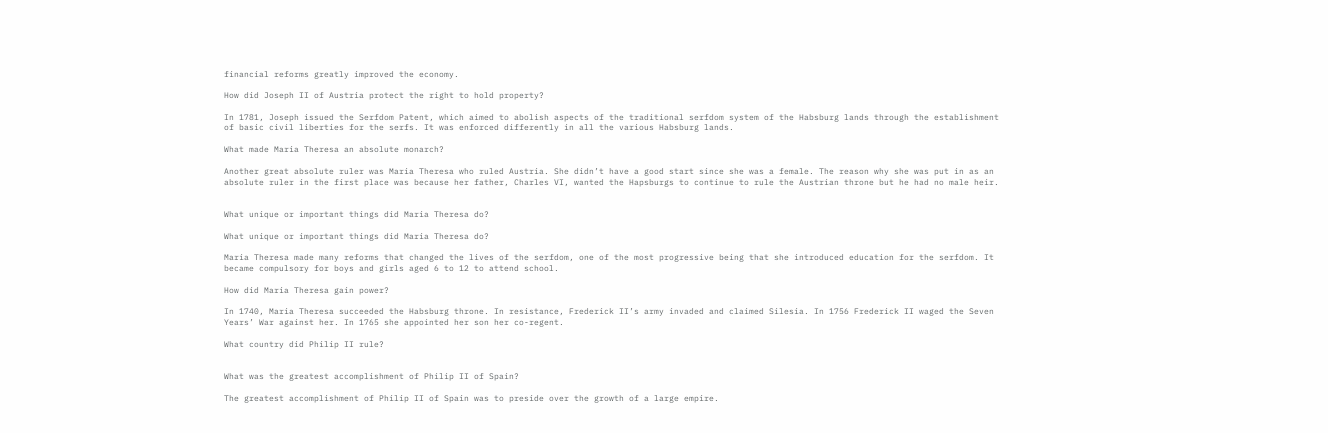financial reforms greatly improved the economy.

How did Joseph II of Austria protect the right to hold property?

In 1781, Joseph issued the Serfdom Patent, which aimed to abolish aspects of the traditional serfdom system of the Habsburg lands through the establishment of basic civil liberties for the serfs. It was enforced differently in all the various Habsburg lands.

What made Maria Theresa an absolute monarch?

Another great absolute ruler was Maria Theresa who ruled Austria. She didn’t have a good start since she was a female. The reason why she was put in as an absolute ruler in the first place was because her father, Charles VI, wanted the Hapsburgs to continue to rule the Austrian throne but he had no male heir.


What unique or important things did Maria Theresa do?

What unique or important things did Maria Theresa do?

Maria Theresa made many reforms that changed the lives of the serfdom, one of the most progressive being that she introduced education for the serfdom. It became compulsory for boys and girls aged 6 to 12 to attend school.

How did Maria Theresa gain power?

In 1740, Maria Theresa succeeded the Habsburg throne. In resistance, Frederick II’s army invaded and claimed Silesia. In 1756 Frederick II waged the Seven Years’ War against her. In 1765 she appointed her son her co-regent.

What country did Philip II rule?


What was the greatest accomplishment of Philip II of Spain?

The greatest accomplishment of Philip II of Spain was to preside over the growth of a large empire.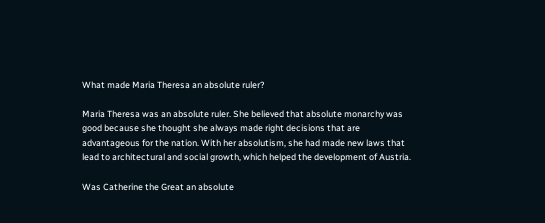What made Maria Theresa an absolute ruler?

Maria Theresa was an absolute ruler. She believed that absolute monarchy was good because she thought she always made right decisions that are advantageous for the nation. With her absolutism, she had made new laws that lead to architectural and social growth, which helped the development of Austria.

Was Catherine the Great an absolute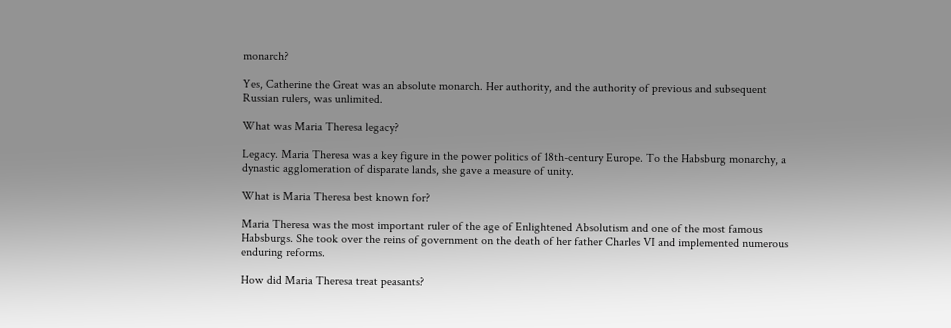monarch?

Yes, Catherine the Great was an absolute monarch. Her authority, and the authority of previous and subsequent Russian rulers, was unlimited.

What was Maria Theresa legacy?

Legacy. Maria Theresa was a key figure in the power politics of 18th-century Europe. To the Habsburg monarchy, a dynastic agglomeration of disparate lands, she gave a measure of unity.

What is Maria Theresa best known for?

Maria Theresa was the most important ruler of the age of Enlightened Absolutism and one of the most famous Habsburgs. She took over the reins of government on the death of her father Charles VI and implemented numerous enduring reforms.

How did Maria Theresa treat peasants?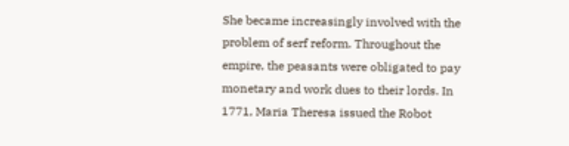She became increasingly involved with the problem of serf reform. Throughout the empire, the peasants were obligated to pay monetary and work dues to their lords. In 1771, Maria Theresa issued the Robot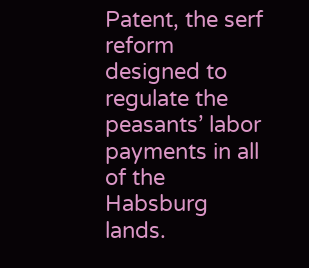Patent, the serf reform designed to regulate the peasants’ labor payments in all of the Habsburg lands.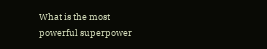What is the most powerful superpower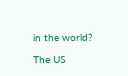in the world?

The US